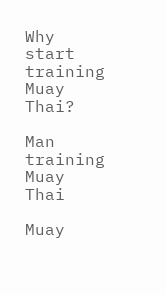Why start training Muay Thai?

Man training Muay Thai

Muay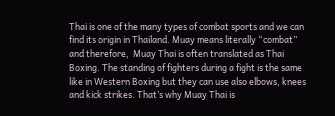Thai is one of the many types of combat sports and we can find its origin in Thailand. Muay means literally “combat” and therefore,  Muay Thai is often translated as Thai Boxing. The standing of fighters during a fight is the same like in Western Boxing but they can use also elbows, knees and kick strikes. That’s why Muay Thai is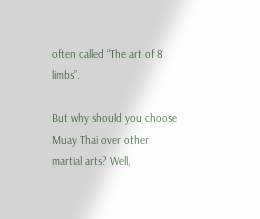often called “The art of 8 limbs”.

But why should you choose Muay Thai over other martial arts? Well,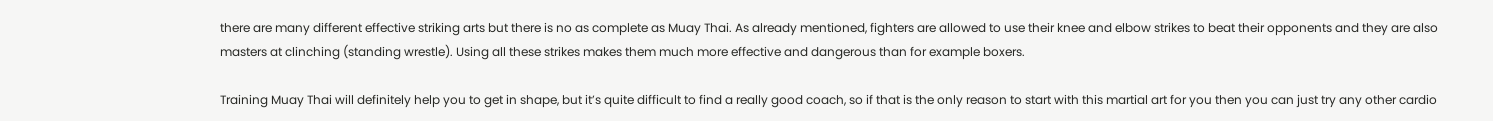there are many different effective striking arts but there is no as complete as Muay Thai. As already mentioned, fighters are allowed to use their knee and elbow strikes to beat their opponents and they are also masters at clinching (standing wrestle). Using all these strikes makes them much more effective and dangerous than for example boxers.

Training Muay Thai will definitely help you to get in shape, but it’s quite difficult to find a really good coach, so if that is the only reason to start with this martial art for you then you can just try any other cardio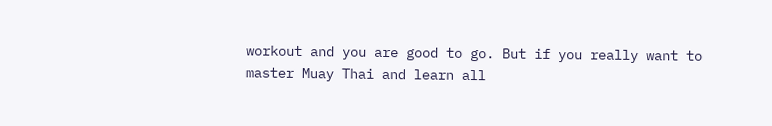workout and you are good to go. But if you really want to master Muay Thai and learn all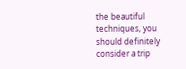the beautiful techniques, you should definitely consider a trip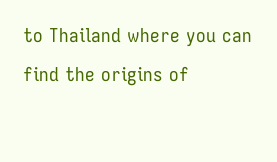to Thailand where you can find the origins of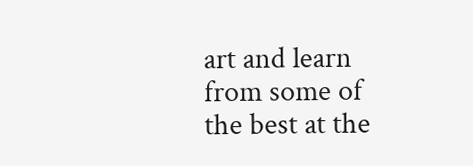art and learn from some of the best at the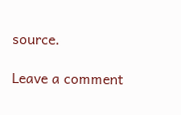source.

Leave a comment